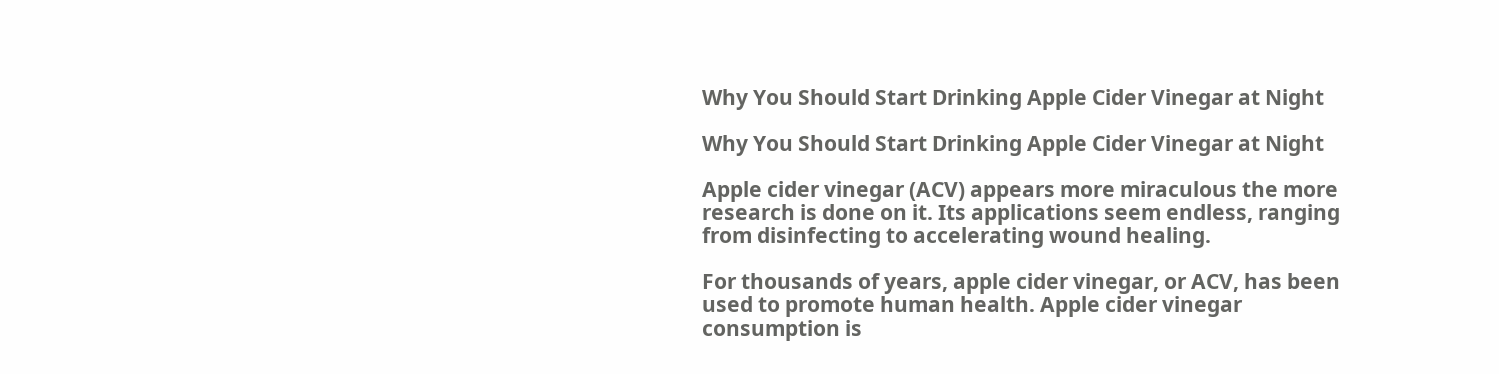Why You Should Start Drinking Apple Cider Vinegar at Night

Why You Should Start Drinking Apple Cider Vinegar at Night

Apple cider vinegar (ACV) appears more miraculous the more research is done on it. Its applications seem endless, ranging from disinfecting to accelerating wound healing.

For thousands of years, apple cider vinegar, or ACV, has been used to promote human health. Apple cider vinegar consumption is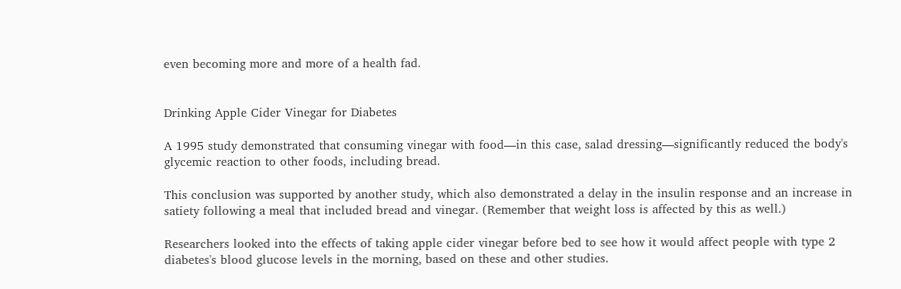even becoming more and more of a health fad.


Drinking Apple Cider Vinegar for Diabetes

A 1995 study demonstrated that consuming vinegar with food—in this case, salad dressing—significantly reduced the body's glycemic reaction to other foods, including bread.

This conclusion was supported by another study, which also demonstrated a delay in the insulin response and an increase in satiety following a meal that included bread and vinegar. (Remember that weight loss is affected by this as well.)

Researchers looked into the effects of taking apple cider vinegar before bed to see how it would affect people with type 2 diabetes's blood glucose levels in the morning, based on these and other studies.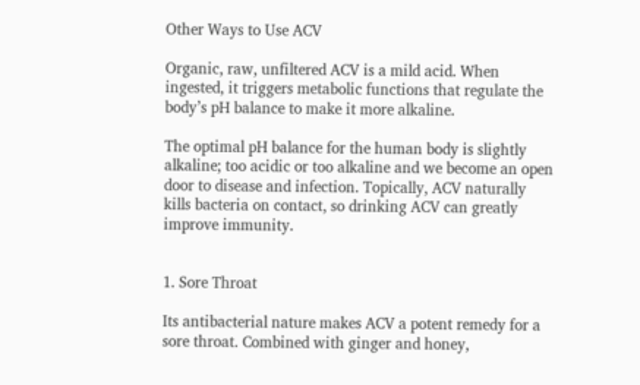Other Ways to Use ACV

Organic, raw, unfiltered ACV is a mild acid. When ingested, it triggers metabolic functions that regulate the body’s pH balance to make it more alkaline.

The optimal pH balance for the human body is slightly alkaline; too acidic or too alkaline and we become an open door to disease and infection. Topically, ACV naturally kills bacteria on contact, so drinking ACV can greatly improve immunity.


1. Sore Throat

Its antibacterial nature makes ACV a potent remedy for a sore throat. Combined with ginger and honey,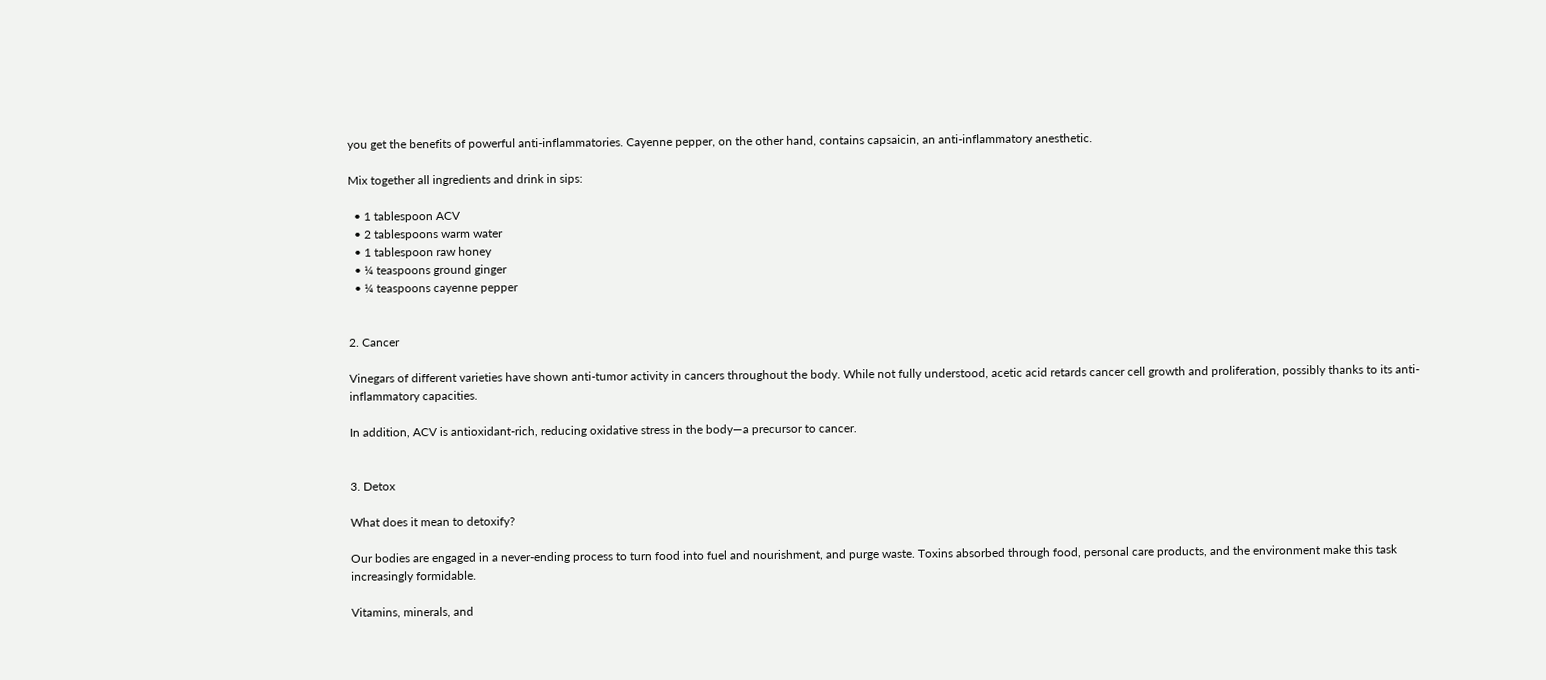you get the benefits of powerful anti-inflammatories. Cayenne pepper, on the other hand, contains capsaicin, an anti-inflammatory anesthetic.

Mix together all ingredients and drink in sips:

  • 1 tablespoon ACV
  • 2 tablespoons warm water
  • 1 tablespoon raw honey
  • ¼ teaspoons ground ginger
  • ¼ teaspoons cayenne pepper


2. Cancer

Vinegars of different varieties have shown anti-tumor activity in cancers throughout the body. While not fully understood, acetic acid retards cancer cell growth and proliferation, possibly thanks to its anti-inflammatory capacities.

In addition, ACV is antioxidant-rich, reducing oxidative stress in the body—a precursor to cancer.


3. Detox

What does it mean to detoxify?

Our bodies are engaged in a never-ending process to turn food into fuel and nourishment, and purge waste. Toxins absorbed through food, personal care products, and the environment make this task increasingly formidable.

Vitamins, minerals, and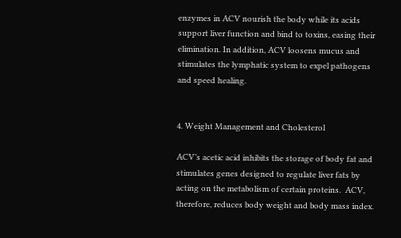enzymes in ACV nourish the body while its acids support liver function and bind to toxins, easing their elimination. In addition, ACV loosens mucus and stimulates the lymphatic system to expel pathogens and speed healing.


4. Weight Management and Cholesterol

ACV’s acetic acid inhibits the storage of body fat and stimulates genes designed to regulate liver fats by acting on the metabolism of certain proteins.  ACV, therefore, reduces body weight and body mass index.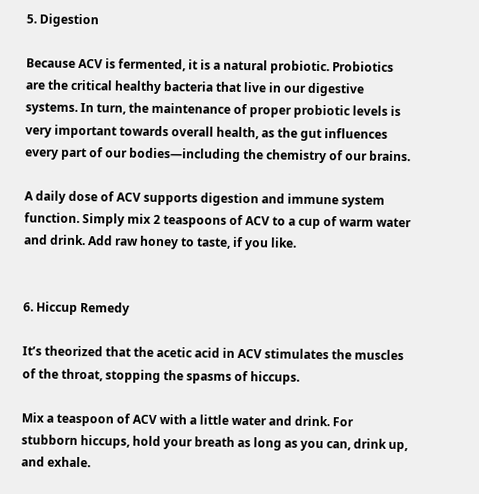5. Digestion

Because ACV is fermented, it is a natural probiotic. Probiotics are the critical healthy bacteria that live in our digestive systems. In turn, the maintenance of proper probiotic levels is very important towards overall health, as the gut influences every part of our bodies—including the chemistry of our brains.

A daily dose of ACV supports digestion and immune system function. Simply mix 2 teaspoons of ACV to a cup of warm water and drink. Add raw honey to taste, if you like.


6. Hiccup Remedy

It’s theorized that the acetic acid in ACV stimulates the muscles of the throat, stopping the spasms of hiccups.

Mix a teaspoon of ACV with a little water and drink. For stubborn hiccups, hold your breath as long as you can, drink up, and exhale.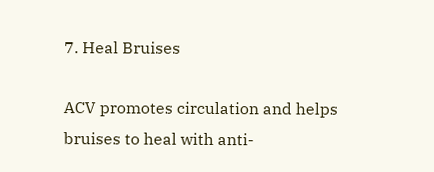7. Heal Bruises

ACV promotes circulation and helps bruises to heal with anti-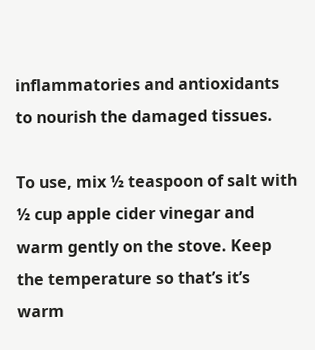inflammatories and antioxidants to nourish the damaged tissues.

To use, mix ½ teaspoon of salt with ½ cup apple cider vinegar and warm gently on the stove. Keep the temperature so that’s it’s warm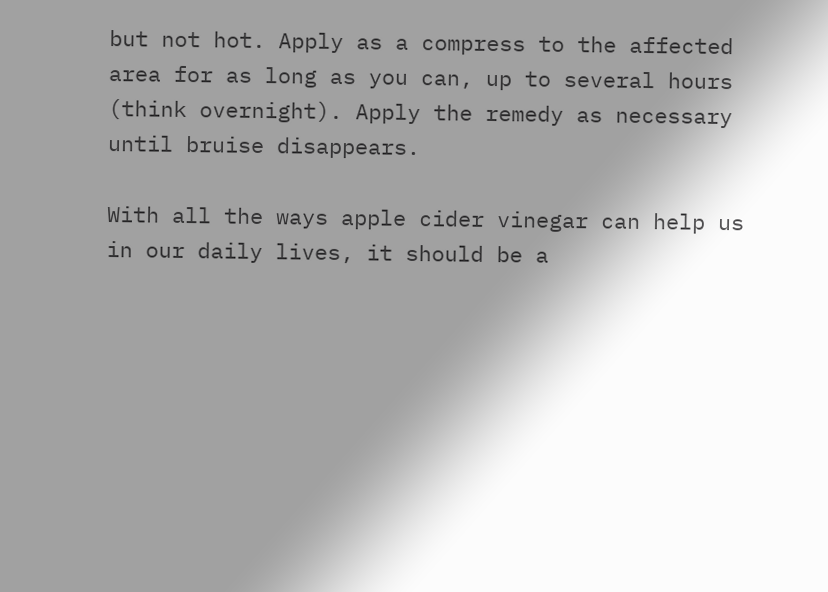but not hot. Apply as a compress to the affected area for as long as you can, up to several hours (think overnight). Apply the remedy as necessary until bruise disappears.

With all the ways apple cider vinegar can help us in our daily lives, it should be a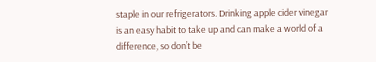staple in our refrigerators. Drinking apple cider vinegar is an easy habit to take up and can make a world of a difference, so don’t be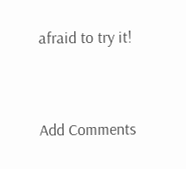afraid to try it!


Add Comments